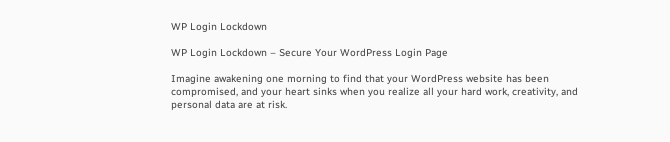WP Login Lockdown

WP Login Lockdown – Secure Your WordPress Login Page

Imagine awakening one morning to find that your WordPress website has been compromised, and your heart sinks when you realize all your hard work, creativity, and personal data are at risk.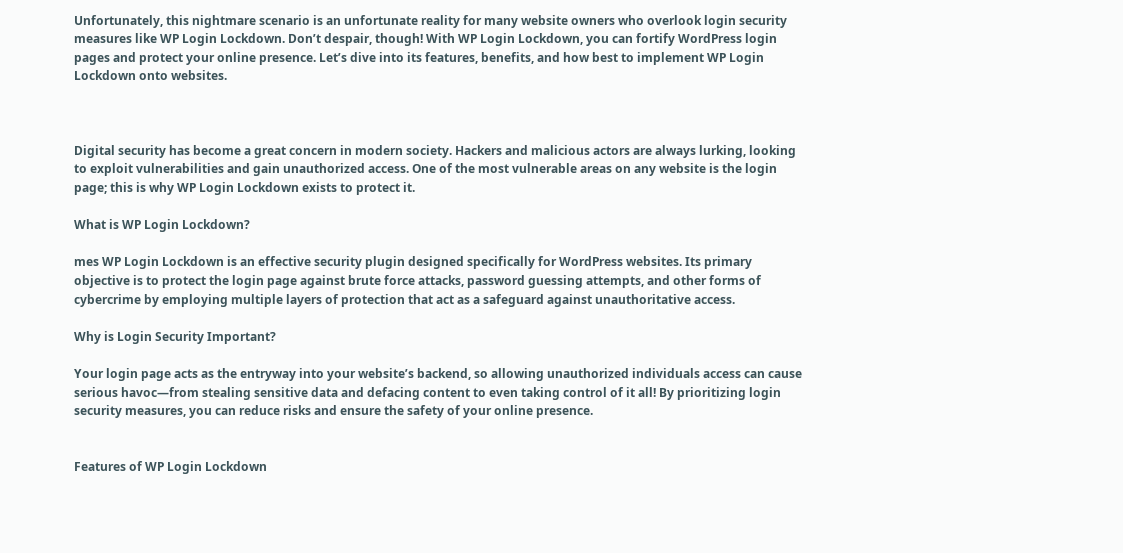Unfortunately, this nightmare scenario is an unfortunate reality for many website owners who overlook login security measures like WP Login Lockdown. Don’t despair, though! With WP Login Lockdown, you can fortify WordPress login pages and protect your online presence. Let’s dive into its features, benefits, and how best to implement WP Login Lockdown onto websites.



Digital security has become a great concern in modern society. Hackers and malicious actors are always lurking, looking to exploit vulnerabilities and gain unauthorized access. One of the most vulnerable areas on any website is the login page; this is why WP Login Lockdown exists to protect it.

What is WP Login Lockdown?

mes WP Login Lockdown is an effective security plugin designed specifically for WordPress websites. Its primary objective is to protect the login page against brute force attacks, password guessing attempts, and other forms of cybercrime by employing multiple layers of protection that act as a safeguard against unauthoritative access.

Why is Login Security Important?

Your login page acts as the entryway into your website’s backend, so allowing unauthorized individuals access can cause serious havoc—from stealing sensitive data and defacing content to even taking control of it all! By prioritizing login security measures, you can reduce risks and ensure the safety of your online presence.


Features of WP Login Lockdown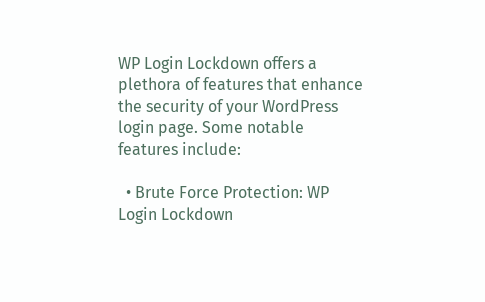WP Login Lockdown offers a plethora of features that enhance the security of your WordPress login page. Some notable features include:

  • Brute Force Protection: WP Login Lockdown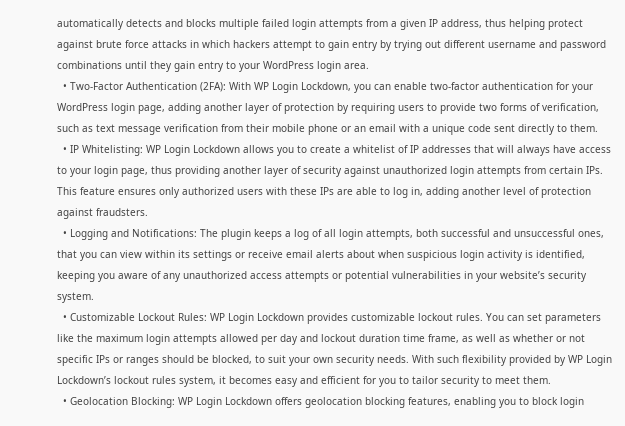automatically detects and blocks multiple failed login attempts from a given IP address, thus helping protect against brute force attacks in which hackers attempt to gain entry by trying out different username and password combinations until they gain entry to your WordPress login area.
  • Two-Factor Authentication (2FA): With WP Login Lockdown, you can enable two-factor authentication for your WordPress login page, adding another layer of protection by requiring users to provide two forms of verification, such as text message verification from their mobile phone or an email with a unique code sent directly to them.
  • IP Whitelisting: WP Login Lockdown allows you to create a whitelist of IP addresses that will always have access to your login page, thus providing another layer of security against unauthorized login attempts from certain IPs. This feature ensures only authorized users with these IPs are able to log in, adding another level of protection against fraudsters.
  • Logging and Notifications: The plugin keeps a log of all login attempts, both successful and unsuccessful ones, that you can view within its settings or receive email alerts about when suspicious login activity is identified, keeping you aware of any unauthorized access attempts or potential vulnerabilities in your website’s security system.
  • Customizable Lockout Rules: WP Login Lockdown provides customizable lockout rules. You can set parameters like the maximum login attempts allowed per day and lockout duration time frame, as well as whether or not specific IPs or ranges should be blocked, to suit your own security needs. With such flexibility provided by WP Login Lockdown’s lockout rules system, it becomes easy and efficient for you to tailor security to meet them.
  • Geolocation Blocking: WP Login Lockdown offers geolocation blocking features, enabling you to block login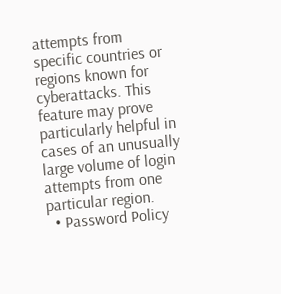attempts from specific countries or regions known for cyberattacks. This feature may prove particularly helpful in cases of an unusually large volume of login attempts from one particular region.
  • Password Policy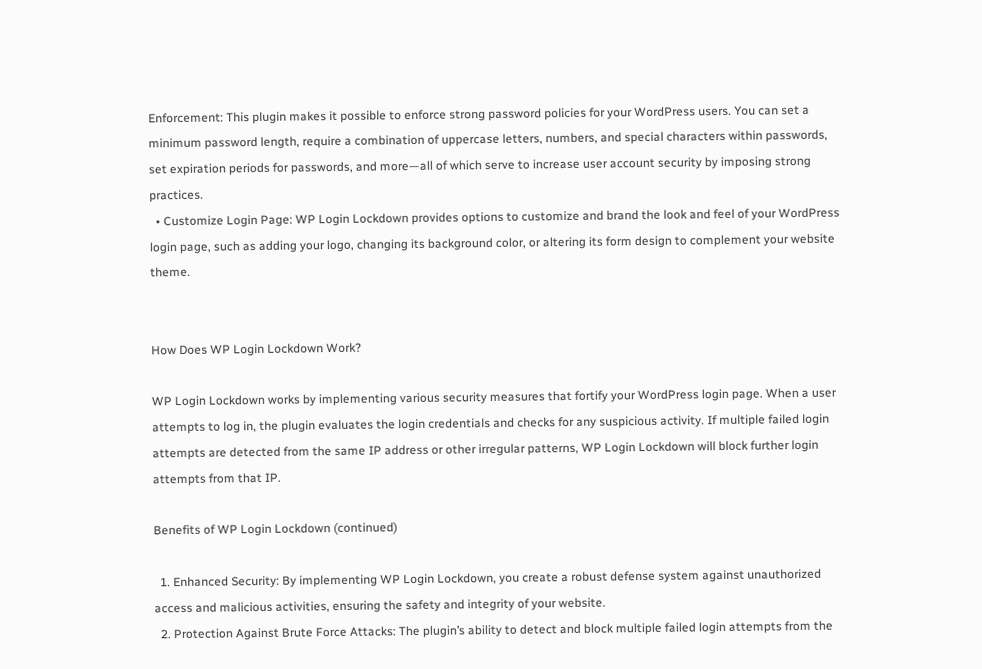Enforcement: This plugin makes it possible to enforce strong password policies for your WordPress users. You can set a minimum password length, require a combination of uppercase letters, numbers, and special characters within passwords, set expiration periods for passwords, and more—all of which serve to increase user account security by imposing strong practices.
  • Customize Login Page: WP Login Lockdown provides options to customize and brand the look and feel of your WordPress login page, such as adding your logo, changing its background color, or altering its form design to complement your website theme.


How Does WP Login Lockdown Work?

WP Login Lockdown works by implementing various security measures that fortify your WordPress login page. When a user attempts to log in, the plugin evaluates the login credentials and checks for any suspicious activity. If multiple failed login attempts are detected from the same IP address or other irregular patterns, WP Login Lockdown will block further login attempts from that IP.

Benefits of WP Login Lockdown (continued)

  1. Enhanced Security: By implementing WP Login Lockdown, you create a robust defense system against unauthorized access and malicious activities, ensuring the safety and integrity of your website.
  2. Protection Against Brute Force Attacks: The plugin’s ability to detect and block multiple failed login attempts from the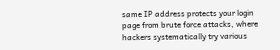same IP address protects your login page from brute force attacks, where hackers systematically try various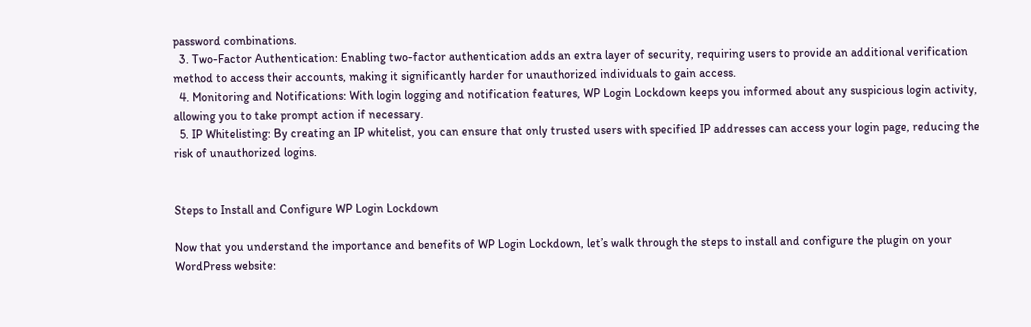password combinations.
  3. Two-Factor Authentication: Enabling two-factor authentication adds an extra layer of security, requiring users to provide an additional verification method to access their accounts, making it significantly harder for unauthorized individuals to gain access.
  4. Monitoring and Notifications: With login logging and notification features, WP Login Lockdown keeps you informed about any suspicious login activity, allowing you to take prompt action if necessary.
  5. IP Whitelisting: By creating an IP whitelist, you can ensure that only trusted users with specified IP addresses can access your login page, reducing the risk of unauthorized logins.


Steps to Install and Configure WP Login Lockdown

Now that you understand the importance and benefits of WP Login Lockdown, let’s walk through the steps to install and configure the plugin on your WordPress website: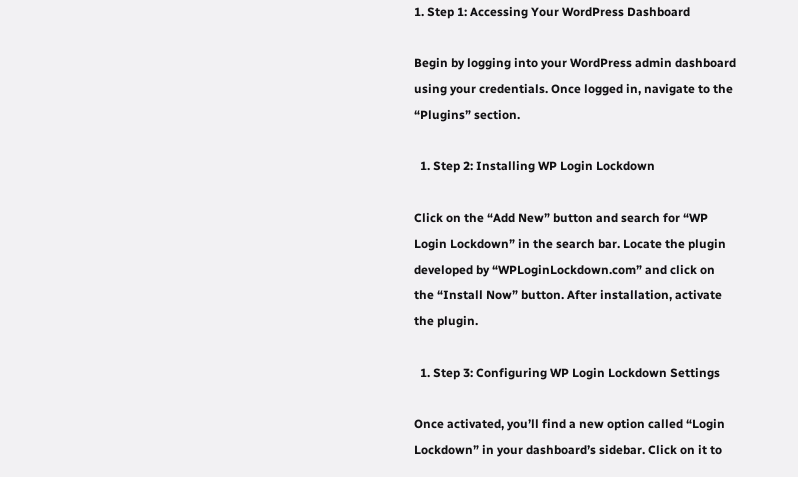1. Step 1: Accessing Your WordPress Dashboard

Begin by logging into your WordPress admin dashboard using your credentials. Once logged in, navigate to the “Plugins” section.

  1. Step 2: Installing WP Login Lockdown

Click on the “Add New” button and search for “WP Login Lockdown” in the search bar. Locate the plugin developed by “WPLoginLockdown.com” and click on the “Install Now” button. After installation, activate the plugin.

  1. Step 3: Configuring WP Login Lockdown Settings

Once activated, you’ll find a new option called “Login Lockdown” in your dashboard’s sidebar. Click on it to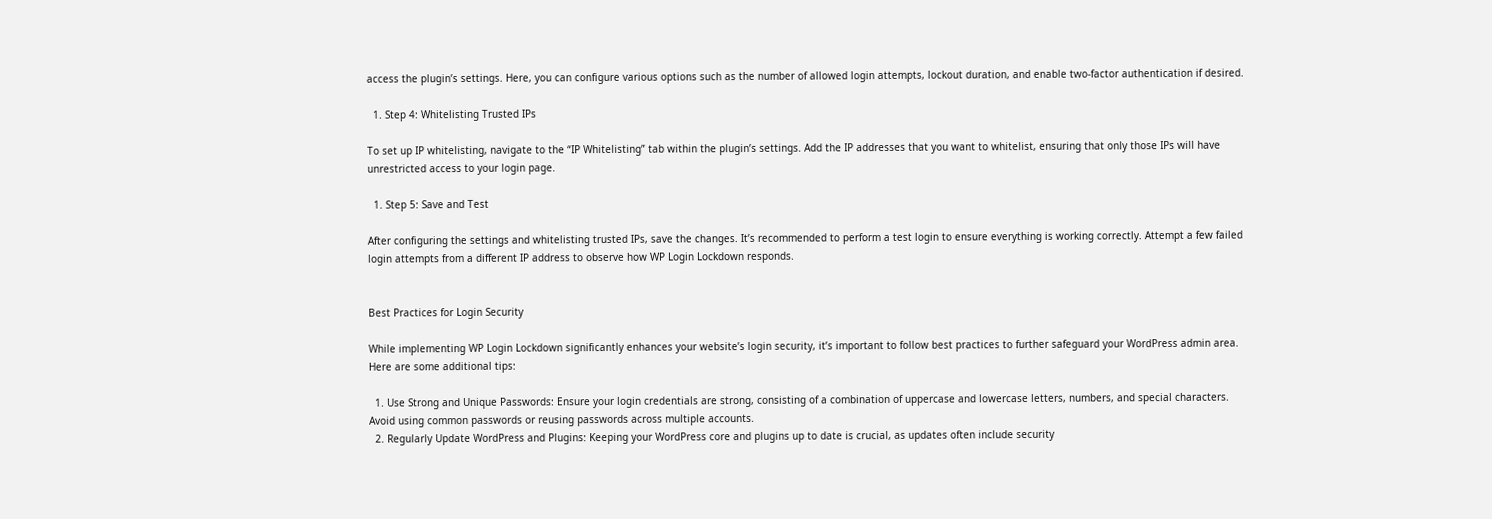access the plugin’s settings. Here, you can configure various options such as the number of allowed login attempts, lockout duration, and enable two-factor authentication if desired.

  1. Step 4: Whitelisting Trusted IPs

To set up IP whitelisting, navigate to the “IP Whitelisting” tab within the plugin’s settings. Add the IP addresses that you want to whitelist, ensuring that only those IPs will have unrestricted access to your login page.

  1. Step 5: Save and Test

After configuring the settings and whitelisting trusted IPs, save the changes. It’s recommended to perform a test login to ensure everything is working correctly. Attempt a few failed login attempts from a different IP address to observe how WP Login Lockdown responds.


Best Practices for Login Security

While implementing WP Login Lockdown significantly enhances your website’s login security, it’s important to follow best practices to further safeguard your WordPress admin area. Here are some additional tips:

  1. Use Strong and Unique Passwords: Ensure your login credentials are strong, consisting of a combination of uppercase and lowercase letters, numbers, and special characters. Avoid using common passwords or reusing passwords across multiple accounts.
  2. Regularly Update WordPress and Plugins: Keeping your WordPress core and plugins up to date is crucial, as updates often include security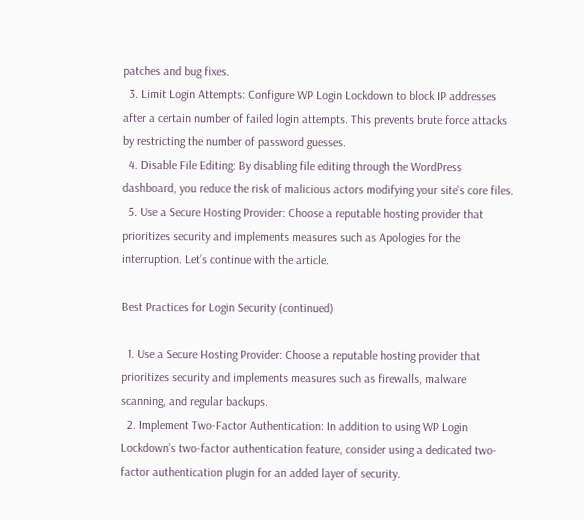patches and bug fixes.
  3. Limit Login Attempts: Configure WP Login Lockdown to block IP addresses after a certain number of failed login attempts. This prevents brute force attacks by restricting the number of password guesses.
  4. Disable File Editing: By disabling file editing through the WordPress dashboard, you reduce the risk of malicious actors modifying your site’s core files.
  5. Use a Secure Hosting Provider: Choose a reputable hosting provider that prioritizes security and implements measures such as Apologies for the interruption. Let’s continue with the article.

Best Practices for Login Security (continued)

  1. Use a Secure Hosting Provider: Choose a reputable hosting provider that prioritizes security and implements measures such as firewalls, malware scanning, and regular backups.
  2. Implement Two-Factor Authentication: In addition to using WP Login Lockdown’s two-factor authentication feature, consider using a dedicated two-factor authentication plugin for an added layer of security.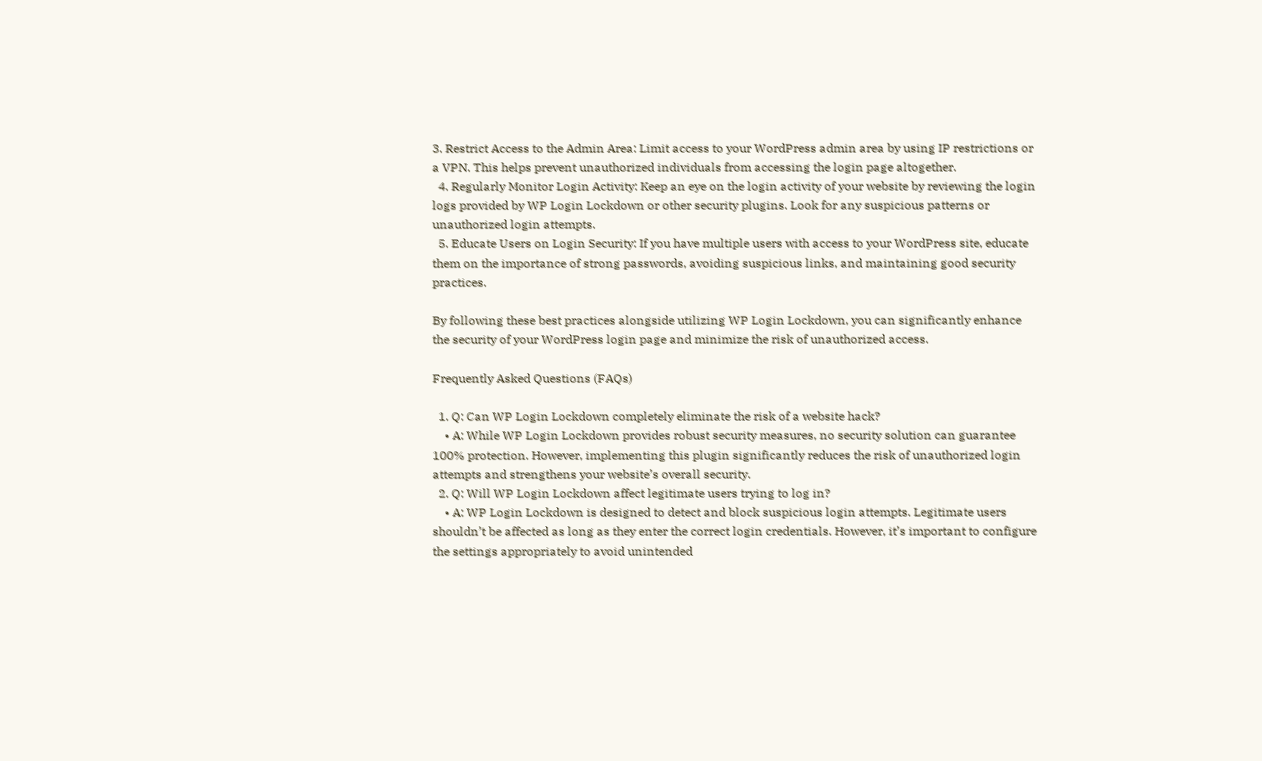3. Restrict Access to the Admin Area: Limit access to your WordPress admin area by using IP restrictions or a VPN. This helps prevent unauthorized individuals from accessing the login page altogether.
  4. Regularly Monitor Login Activity: Keep an eye on the login activity of your website by reviewing the login logs provided by WP Login Lockdown or other security plugins. Look for any suspicious patterns or unauthorized login attempts.
  5. Educate Users on Login Security: If you have multiple users with access to your WordPress site, educate them on the importance of strong passwords, avoiding suspicious links, and maintaining good security practices.

By following these best practices alongside utilizing WP Login Lockdown, you can significantly enhance the security of your WordPress login page and minimize the risk of unauthorized access.

Frequently Asked Questions (FAQs)

  1. Q: Can WP Login Lockdown completely eliminate the risk of a website hack?
    • A: While WP Login Lockdown provides robust security measures, no security solution can guarantee 100% protection. However, implementing this plugin significantly reduces the risk of unauthorized login attempts and strengthens your website’s overall security.
  2. Q: Will WP Login Lockdown affect legitimate users trying to log in?
    • A: WP Login Lockdown is designed to detect and block suspicious login attempts. Legitimate users shouldn’t be affected as long as they enter the correct login credentials. However, it’s important to configure the settings appropriately to avoid unintended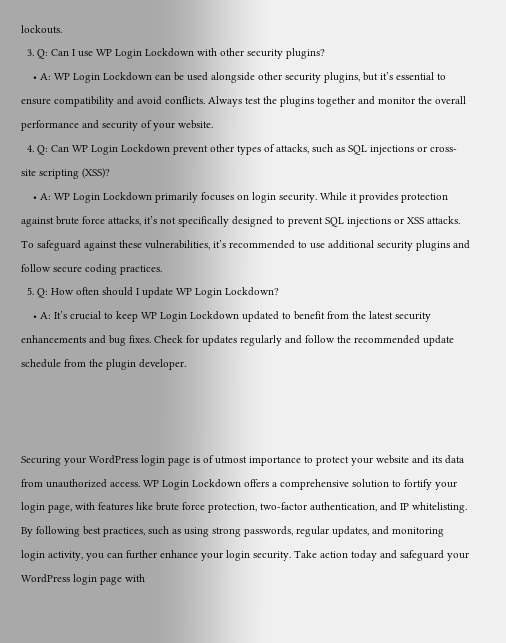lockouts.
  3. Q: Can I use WP Login Lockdown with other security plugins?
    • A: WP Login Lockdown can be used alongside other security plugins, but it’s essential to ensure compatibility and avoid conflicts. Always test the plugins together and monitor the overall performance and security of your website.
  4. Q: Can WP Login Lockdown prevent other types of attacks, such as SQL injections or cross-site scripting (XSS)?
    • A: WP Login Lockdown primarily focuses on login security. While it provides protection against brute force attacks, it’s not specifically designed to prevent SQL injections or XSS attacks. To safeguard against these vulnerabilities, it’s recommended to use additional security plugins and follow secure coding practices.
  5. Q: How often should I update WP Login Lockdown?
    • A: It’s crucial to keep WP Login Lockdown updated to benefit from the latest security enhancements and bug fixes. Check for updates regularly and follow the recommended update schedule from the plugin developer.



Securing your WordPress login page is of utmost importance to protect your website and its data from unauthorized access. WP Login Lockdown offers a comprehensive solution to fortify your login page, with features like brute force protection, two-factor authentication, and IP whitelisting. By following best practices, such as using strong passwords, regular updates, and monitoring login activity, you can further enhance your login security. Take action today and safeguard your WordPress login page with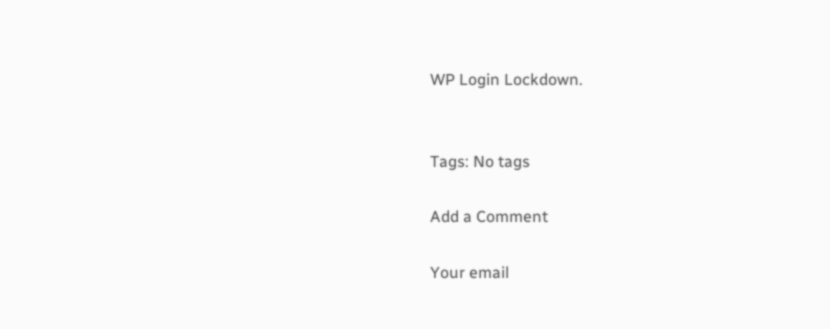WP Login Lockdown.


Tags: No tags

Add a Comment

Your email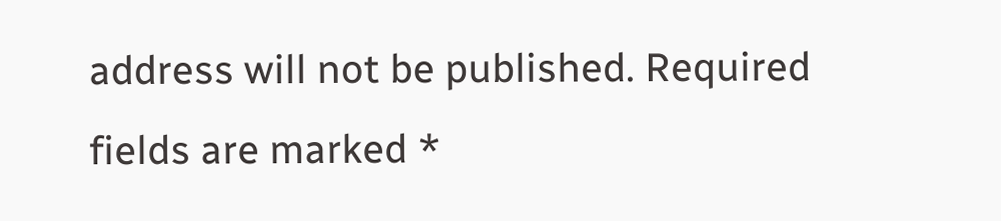address will not be published. Required fields are marked *